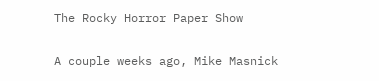The Rocky Horror Paper Show


A couple weeks ago, Mike Masnick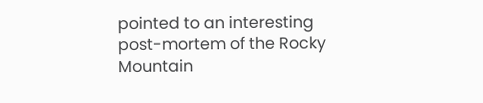pointed to an interesting post-mortem of the Rocky Mountain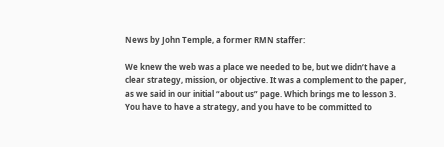News by John Temple, a former RMN staffer:

We knew the web was a place we needed to be, but we didn’t have a clear strategy, mission, or objective. It was a complement to the paper, as we said in our initial “about us” page. Which brings me to lesson 3. You have to have a strategy, and you have to be committed to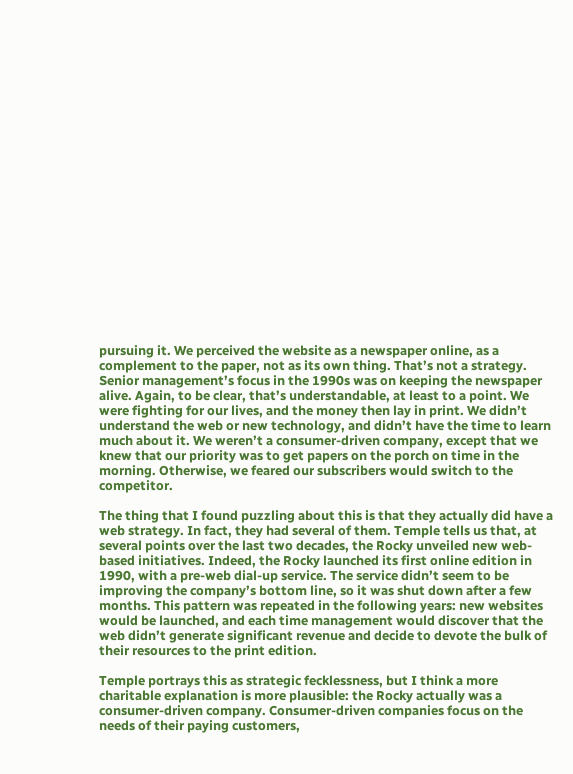pursuing it. We perceived the website as a newspaper online, as a complement to the paper, not as its own thing. That’s not a strategy. Senior management’s focus in the 1990s was on keeping the newspaper alive. Again, to be clear, that’s understandable, at least to a point. We were fighting for our lives, and the money then lay in print. We didn’t understand the web or new technology, and didn’t have the time to learn much about it. We weren’t a consumer-driven company, except that we knew that our priority was to get papers on the porch on time in the morning. Otherwise, we feared our subscribers would switch to the competitor.

The thing that I found puzzling about this is that they actually did have a web strategy. In fact, they had several of them. Temple tells us that, at several points over the last two decades, the Rocky unveiled new web-based initiatives. Indeed, the Rocky launched its first online edition in 1990, with a pre-web dial-up service. The service didn’t seem to be improving the company’s bottom line, so it was shut down after a few months. This pattern was repeated in the following years: new websites would be launched, and each time management would discover that the web didn’t generate significant revenue and decide to devote the bulk of their resources to the print edition.

Temple portrays this as strategic fecklessness, but I think a more charitable explanation is more plausible: the Rocky actually was a consumer-driven company. Consumer-driven companies focus on the needs of their paying customers,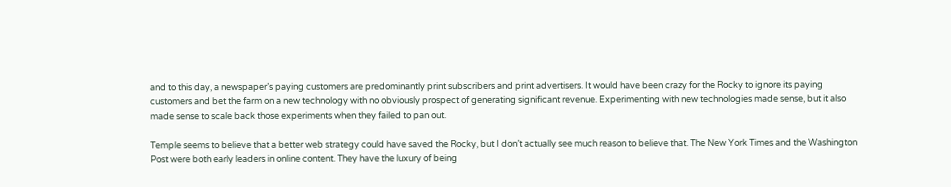and to this day, a newspaper’s paying customers are predominantly print subscribers and print advertisers. It would have been crazy for the Rocky to ignore its paying customers and bet the farm on a new technology with no obviously prospect of generating significant revenue. Experimenting with new technologies made sense, but it also made sense to scale back those experiments when they failed to pan out.

Temple seems to believe that a better web strategy could have saved the Rocky, but I don’t actually see much reason to believe that. The New York Times and the Washington Post were both early leaders in online content. They have the luxury of being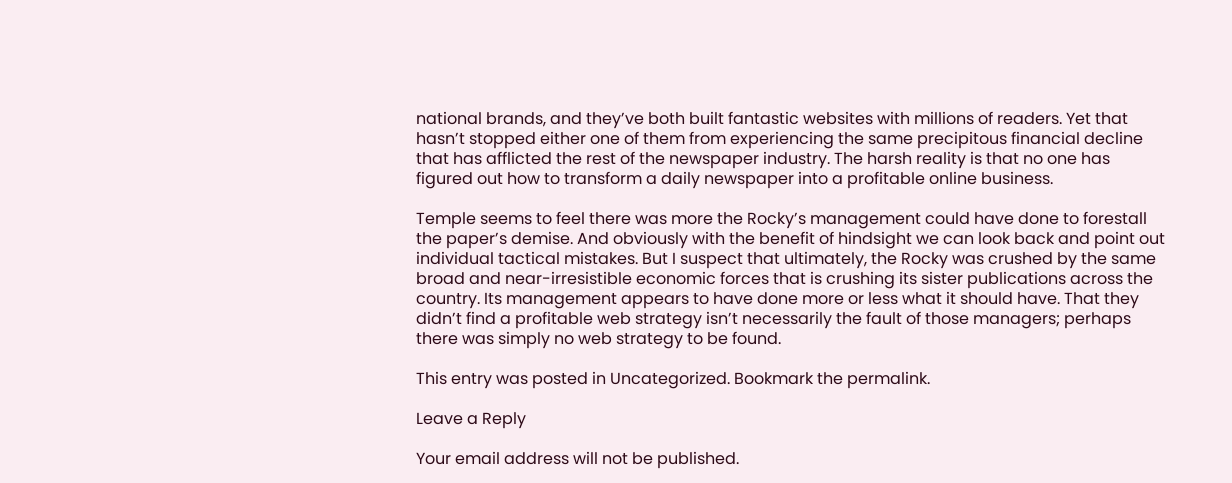national brands, and they’ve both built fantastic websites with millions of readers. Yet that hasn’t stopped either one of them from experiencing the same precipitous financial decline that has afflicted the rest of the newspaper industry. The harsh reality is that no one has figured out how to transform a daily newspaper into a profitable online business.

Temple seems to feel there was more the Rocky’s management could have done to forestall the paper’s demise. And obviously with the benefit of hindsight we can look back and point out individual tactical mistakes. But I suspect that ultimately, the Rocky was crushed by the same broad and near-irresistible economic forces that is crushing its sister publications across the country. Its management appears to have done more or less what it should have. That they didn’t find a profitable web strategy isn’t necessarily the fault of those managers; perhaps there was simply no web strategy to be found.

This entry was posted in Uncategorized. Bookmark the permalink.

Leave a Reply

Your email address will not be published.